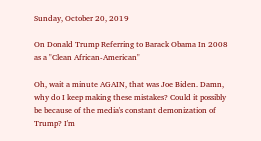Sunday, October 20, 2019

On Donald Trump Referring to Barack Obama In 2008 as a "Clean African-American"

Oh, wait a minute AGAIN, that was Joe Biden. Damn, why do I keep making these mistakes? Could it possibly be because of the media's constant demonization of Trump? I'm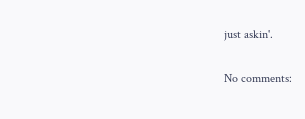just askin'.

No comments: